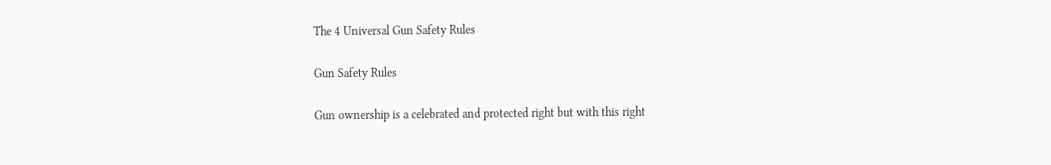The 4 Universal Gun Safety Rules

Gun Safety Rules

Gun ownership is a celebrated and protected right but with this right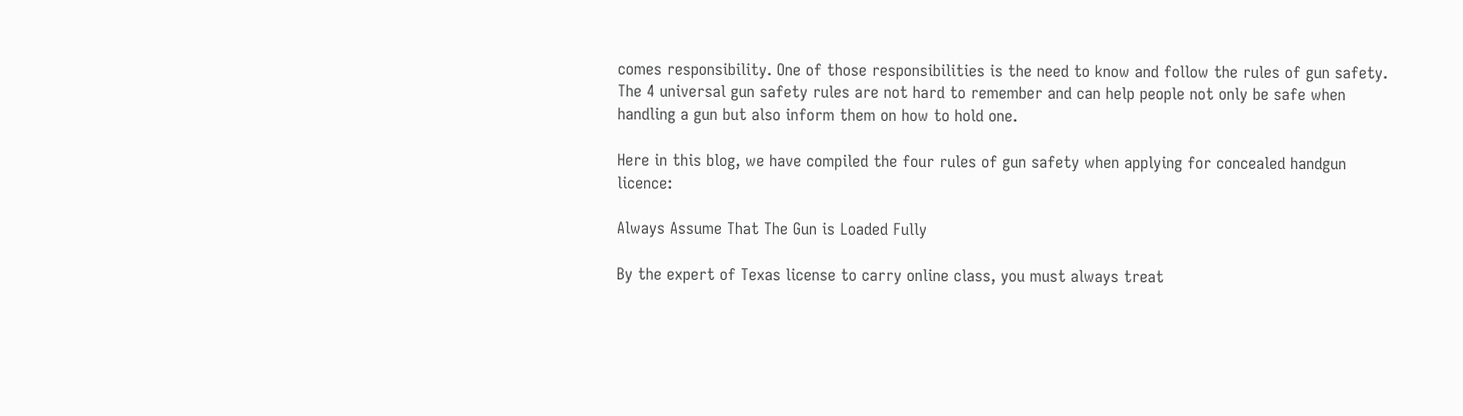comes responsibility. One of those responsibilities is the need to know and follow the rules of gun safety. The 4 universal gun safety rules are not hard to remember and can help people not only be safe when handling a gun but also inform them on how to hold one.

Here in this blog, we have compiled the four rules of gun safety when applying for concealed handgun licence:

Always Assume That The Gun is Loaded Fully

By the expert of Texas license to carry online class, you must always treat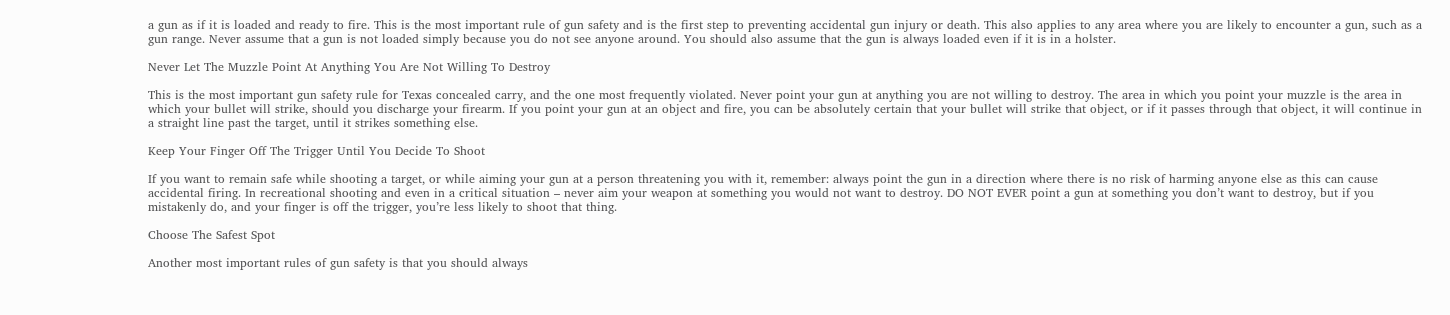a gun as if it is loaded and ready to fire. This is the most important rule of gun safety and is the first step to preventing accidental gun injury or death. This also applies to any area where you are likely to encounter a gun, such as a gun range. Never assume that a gun is not loaded simply because you do not see anyone around. You should also assume that the gun is always loaded even if it is in a holster.

Never Let The Muzzle Point At Anything You Are Not Willing To Destroy

This is the most important gun safety rule for Texas concealed carry, and the one most frequently violated. Never point your gun at anything you are not willing to destroy. The area in which you point your muzzle is the area in which your bullet will strike, should you discharge your firearm. If you point your gun at an object and fire, you can be absolutely certain that your bullet will strike that object, or if it passes through that object, it will continue in a straight line past the target, until it strikes something else.

Keep Your Finger Off The Trigger Until You Decide To Shoot

If you want to remain safe while shooting a target, or while aiming your gun at a person threatening you with it, remember: always point the gun in a direction where there is no risk of harming anyone else as this can cause accidental firing. In recreational shooting and even in a critical situation – never aim your weapon at something you would not want to destroy. DO NOT EVER point a gun at something you don’t want to destroy, but if you mistakenly do, and your finger is off the trigger, you’re less likely to shoot that thing.

Choose The Safest Spot

Another most important rules of gun safety is that you should always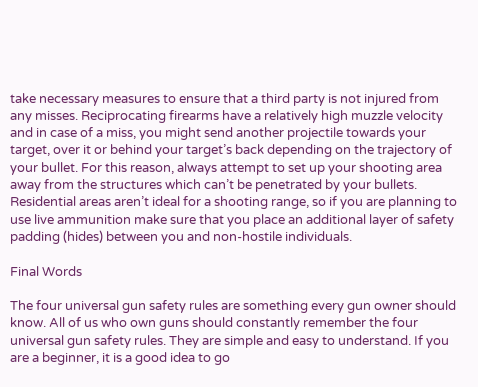take necessary measures to ensure that a third party is not injured from any misses. Reciprocating firearms have a relatively high muzzle velocity and in case of a miss, you might send another projectile towards your target, over it or behind your target’s back depending on the trajectory of your bullet. For this reason, always attempt to set up your shooting area away from the structures which can’t be penetrated by your bullets. Residential areas aren’t ideal for a shooting range, so if you are planning to use live ammunition make sure that you place an additional layer of safety padding (hides) between you and non-hostile individuals.

Final Words

The four universal gun safety rules are something every gun owner should know. All of us who own guns should constantly remember the four universal gun safety rules. They are simple and easy to understand. If you are a beginner, it is a good idea to go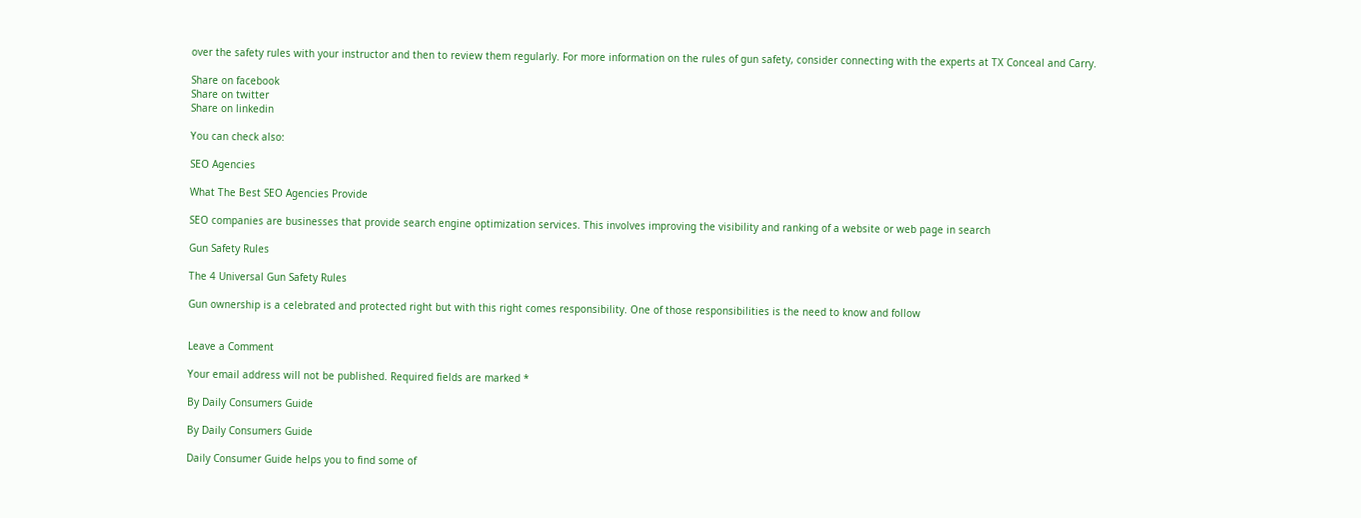over the safety rules with your instructor and then to review them regularly. For more information on the rules of gun safety, consider connecting with the experts at TX Conceal and Carry.

Share on facebook
Share on twitter
Share on linkedin

You can check also:

SEO Agencies

What The Best SEO Agencies Provide

SEO companies are businesses that provide search engine optimization services. This involves improving the visibility and ranking of a website or web page in search

Gun Safety Rules

The 4 Universal Gun Safety Rules

Gun ownership is a celebrated and protected right but with this right comes responsibility. One of those responsibilities is the need to know and follow


Leave a Comment

Your email address will not be published. Required fields are marked *

By Daily Consumers Guide

By Daily Consumers Guide

Daily Consumer Guide helps you to find some of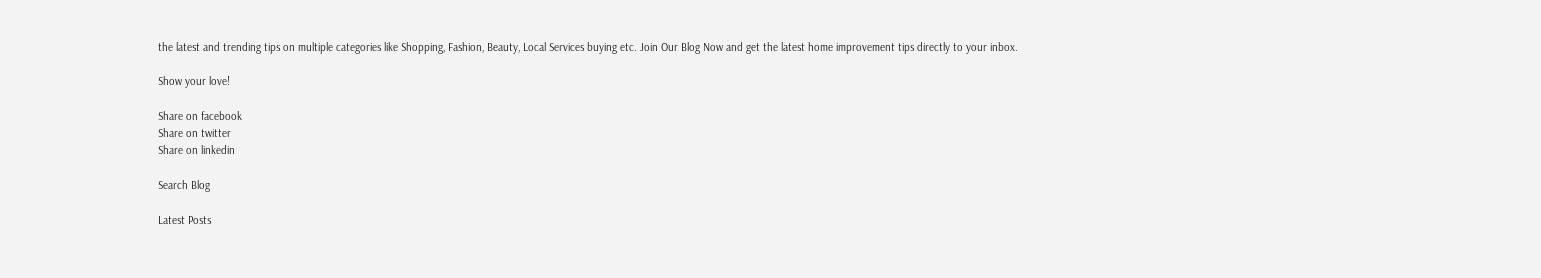the latest and trending tips on multiple categories like Shopping, Fashion, Beauty, Local Services buying etc. Join Our Blog Now and get the latest home improvement tips directly to your inbox.

Show your love!

Share on facebook
Share on twitter
Share on linkedin

Search Blog

Latest Posts